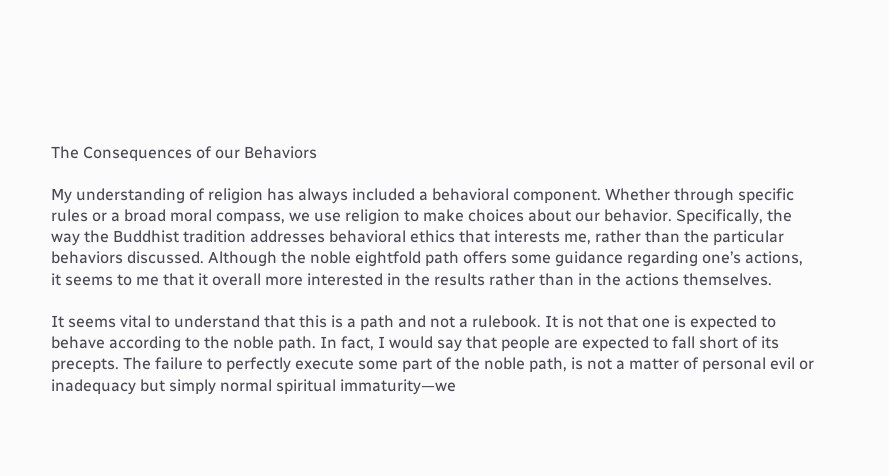The Consequences of our Behaviors

My understanding of religion has always included a behavioral component. Whether through specific rules or a broad moral compass, we use religion to make choices about our behavior. Specifically, the way the Buddhist tradition addresses behavioral ethics that interests me, rather than the particular behaviors discussed. Although the noble eightfold path offers some guidance regarding one’s actions, it seems to me that it overall more interested in the results rather than in the actions themselves.

It seems vital to understand that this is a path and not a rulebook. It is not that one is expected to behave according to the noble path. In fact, I would say that people are expected to fall short of its precepts. The failure to perfectly execute some part of the noble path, is not a matter of personal evil or inadequacy but simply normal spiritual immaturity—we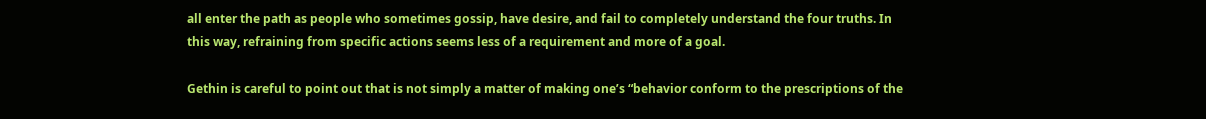all enter the path as people who sometimes gossip, have desire, and fail to completely understand the four truths. In this way, refraining from specific actions seems less of a requirement and more of a goal.

Gethin is careful to point out that is not simply a matter of making one’s “behavior conform to the prescriptions of the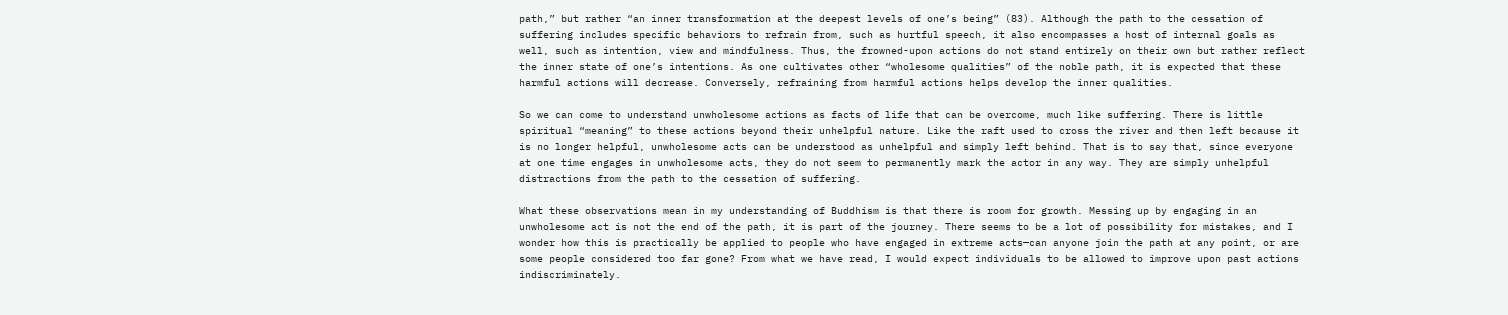path,” but rather “an inner transformation at the deepest levels of one’s being” (83). Although the path to the cessation of suffering includes specific behaviors to refrain from, such as hurtful speech, it also encompasses a host of internal goals as well, such as intention, view and mindfulness. Thus, the frowned-upon actions do not stand entirely on their own but rather reflect the inner state of one’s intentions. As one cultivates other “wholesome qualities” of the noble path, it is expected that these harmful actions will decrease. Conversely, refraining from harmful actions helps develop the inner qualities.

So we can come to understand unwholesome actions as facts of life that can be overcome, much like suffering. There is little spiritual “meaning” to these actions beyond their unhelpful nature. Like the raft used to cross the river and then left because it is no longer helpful, unwholesome acts can be understood as unhelpful and simply left behind. That is to say that, since everyone at one time engages in unwholesome acts, they do not seem to permanently mark the actor in any way. They are simply unhelpful distractions from the path to the cessation of suffering.

What these observations mean in my understanding of Buddhism is that there is room for growth. Messing up by engaging in an unwholesome act is not the end of the path, it is part of the journey. There seems to be a lot of possibility for mistakes, and I wonder how this is practically be applied to people who have engaged in extreme acts—can anyone join the path at any point, or are some people considered too far gone? From what we have read, I would expect individuals to be allowed to improve upon past actions indiscriminately.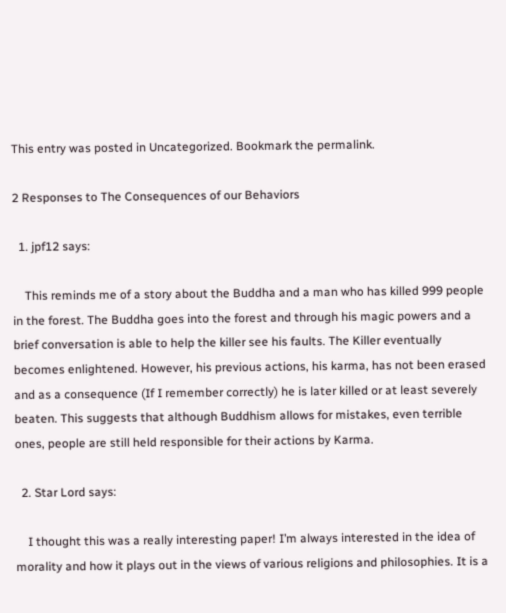This entry was posted in Uncategorized. Bookmark the permalink.

2 Responses to The Consequences of our Behaviors

  1. jpf12 says:

    This reminds me of a story about the Buddha and a man who has killed 999 people in the forest. The Buddha goes into the forest and through his magic powers and a brief conversation is able to help the killer see his faults. The Killer eventually becomes enlightened. However, his previous actions, his karma, has not been erased and as a consequence (If I remember correctly) he is later killed or at least severely beaten. This suggests that although Buddhism allows for mistakes, even terrible ones, people are still held responsible for their actions by Karma.

  2. Star Lord says:

    I thought this was a really interesting paper! I’m always interested in the idea of morality and how it plays out in the views of various religions and philosophies. It is a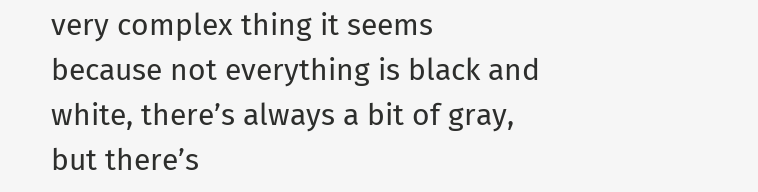very complex thing it seems because not everything is black and white, there’s always a bit of gray, but there’s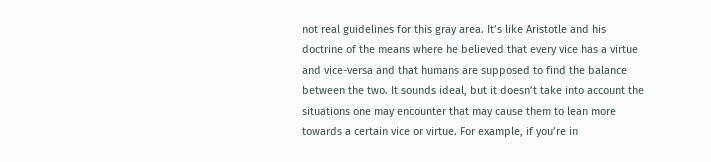not real guidelines for this gray area. It’s like Aristotle and his doctrine of the means where he believed that every vice has a virtue and vice-versa and that humans are supposed to find the balance between the two. It sounds ideal, but it doesn’t take into account the situations one may encounter that may cause them to lean more towards a certain vice or virtue. For example, if you’re in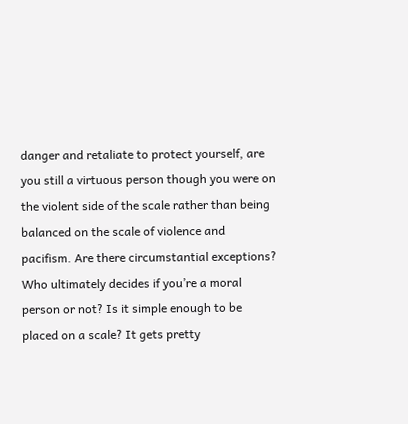danger and retaliate to protect yourself, are you still a virtuous person though you were on the violent side of the scale rather than being balanced on the scale of violence and pacifism. Are there circumstantial exceptions? Who ultimately decides if you’re a moral person or not? Is it simple enough to be placed on a scale? It gets pretty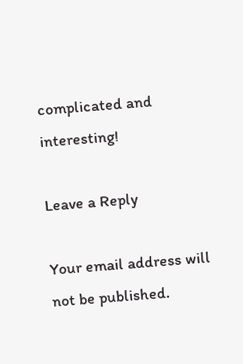complicated and interesting!

Leave a Reply

Your email address will not be published.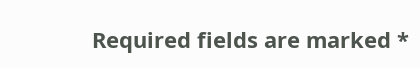Required fields are marked *